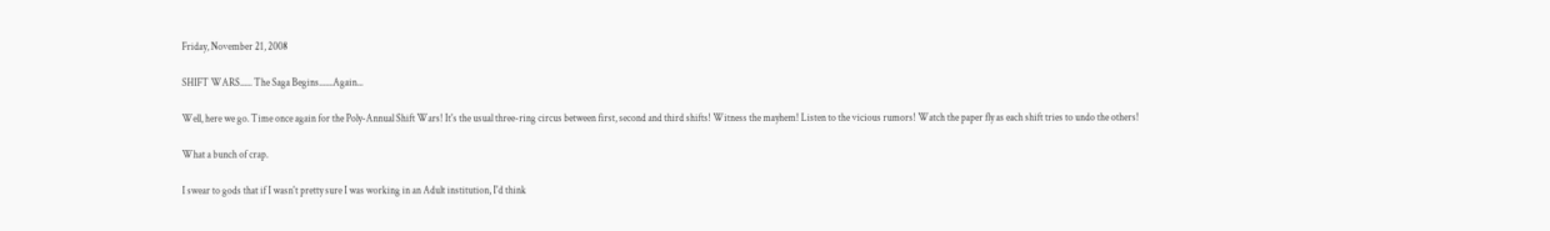Friday, November 21, 2008

SHIFT WARS...... The Saga Begins.......Again...

Well, here we go. Time once again for the Poly-Annual Shift Wars! It's the usual three-ring circus between first, second and third shifts! Witness the mayhem! Listen to the vicious rumors! Watch the paper fly as each shift tries to undo the others!

What a bunch of crap.

I swear to gods that if I wasn't pretty sure I was working in an Adult institution, I'd think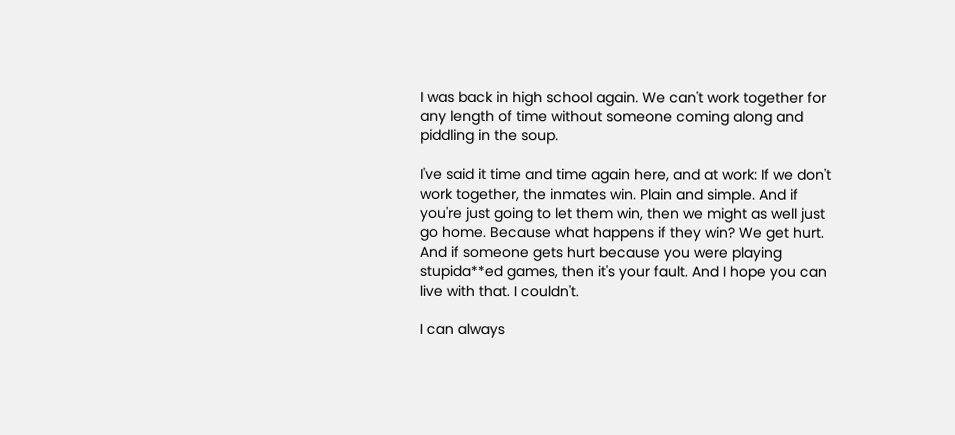I was back in high school again. We can't work together for any length of time without someone coming along and piddling in the soup.

I've said it time and time again here, and at work: If we don't work together, the inmates win. Plain and simple. And if you're just going to let them win, then we might as well just go home. Because what happens if they win? We get hurt. And if someone gets hurt because you were playing stupida**ed games, then it's your fault. And I hope you can live with that. I couldn't.

I can always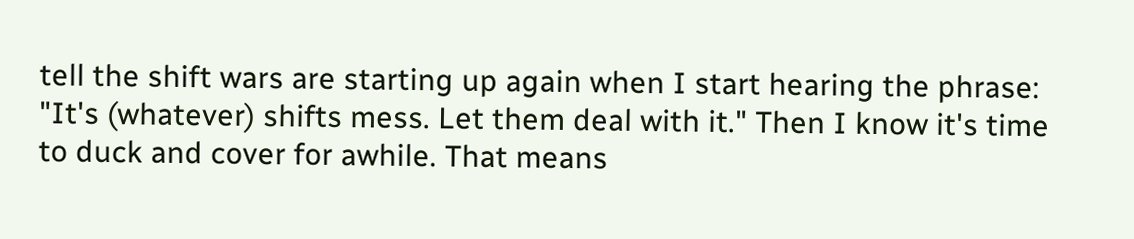tell the shift wars are starting up again when I start hearing the phrase: "It's (whatever) shifts mess. Let them deal with it." Then I know it's time to duck and cover for awhile. That means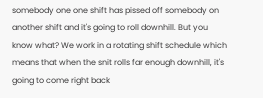somebody one one shift has pissed off somebody on another shift and it's going to roll downhill. But you know what? We work in a rotating shift schedule which means that when the snit rolls far enough downhill, it's going to come right back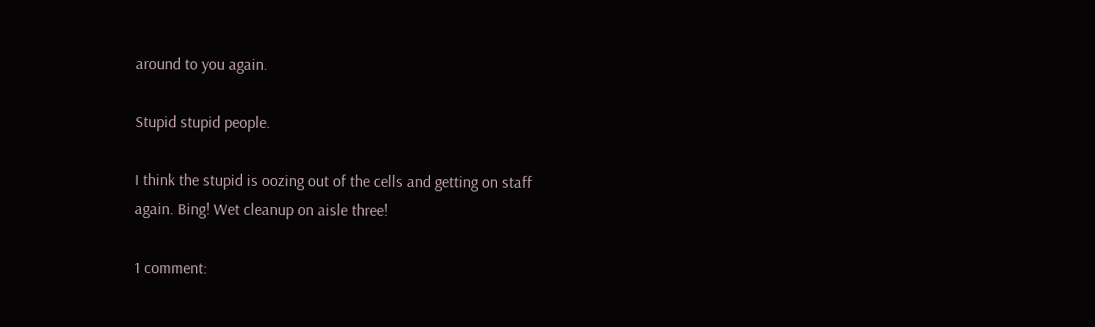around to you again.

Stupid stupid people.

I think the stupid is oozing out of the cells and getting on staff again. Bing! Wet cleanup on aisle three!

1 comment: